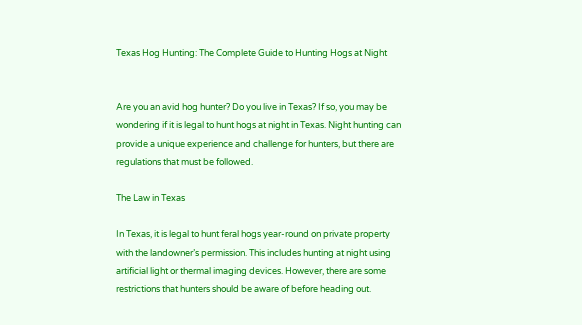Texas Hog Hunting: The Complete Guide to Hunting Hogs at Night


Are you an avid hog hunter? Do you live in Texas? If so, you may be wondering if it is legal to hunt hogs at night in Texas. Night hunting can provide a unique experience and challenge for hunters, but there are regulations that must be followed.

The Law in Texas

In Texas, it is legal to hunt feral hogs year-round on private property with the landowner’s permission. This includes hunting at night using artificial light or thermal imaging devices. However, there are some restrictions that hunters should be aware of before heading out.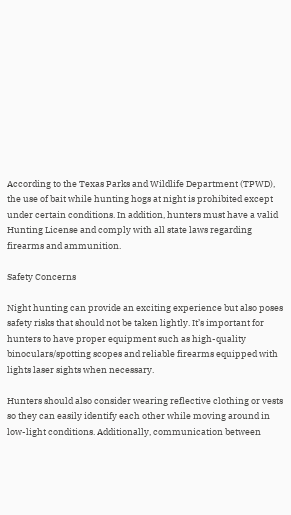According to the Texas Parks and Wildlife Department (TPWD), the use of bait while hunting hogs at night is prohibited except under certain conditions. In addition, hunters must have a valid Hunting License and comply with all state laws regarding firearms and ammunition.

Safety Concerns

Night hunting can provide an exciting experience but also poses safety risks that should not be taken lightly. It’s important for hunters to have proper equipment such as high-quality binoculars/spotting scopes and reliable firearms equipped with lights laser sights when necessary.

Hunters should also consider wearing reflective clothing or vests so they can easily identify each other while moving around in low-light conditions. Additionally, communication between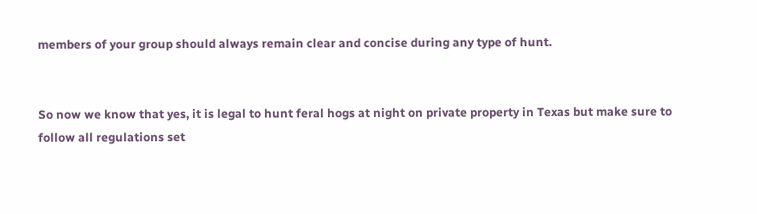members of your group should always remain clear and concise during any type of hunt.


So now we know that yes, it is legal to hunt feral hogs at night on private property in Texas but make sure to follow all regulations set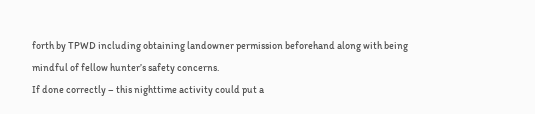forth by TPWD including obtaining landowner permission beforehand along with being mindful of fellow hunter’s safety concerns.
If done correctly – this nighttime activity could put a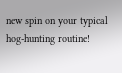new spin on your typical hog-hunting routine!